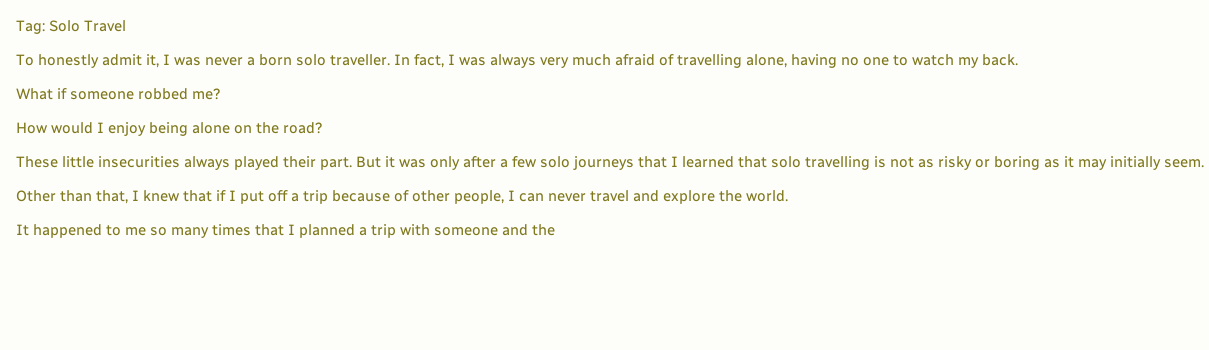Tag: Solo Travel

To honestly admit it, I was never a born solo traveller. In fact, I was always very much afraid of travelling alone, having no one to watch my back.

What if someone robbed me?

How would I enjoy being alone on the road?

These little insecurities always played their part. But it was only after a few solo journeys that I learned that solo travelling is not as risky or boring as it may initially seem.

Other than that, I knew that if I put off a trip because of other people, I can never travel and explore the world.

It happened to me so many times that I planned a trip with someone and the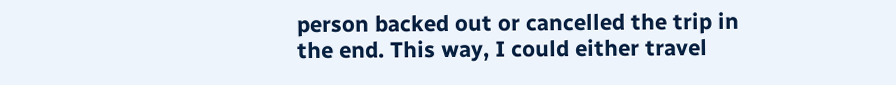person backed out or cancelled the trip in the end. This way, I could either travel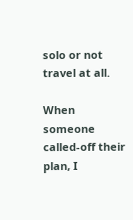solo or not travel at all.

When someone called-off their plan, I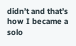didn’t and that’s how I became a solo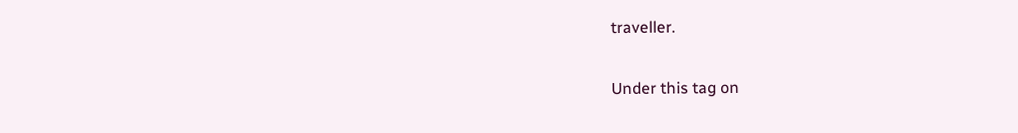traveller.

Under this tag on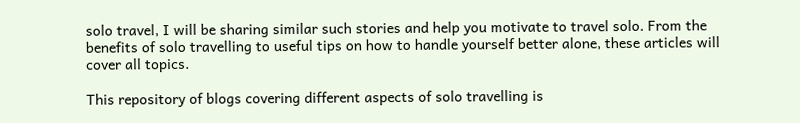solo travel, I will be sharing similar such stories and help you motivate to travel solo. From the benefits of solo travelling to useful tips on how to handle yourself better alone, these articles will cover all topics.

This repository of blogs covering different aspects of solo travelling is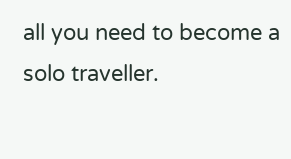all you need to become a solo traveller.